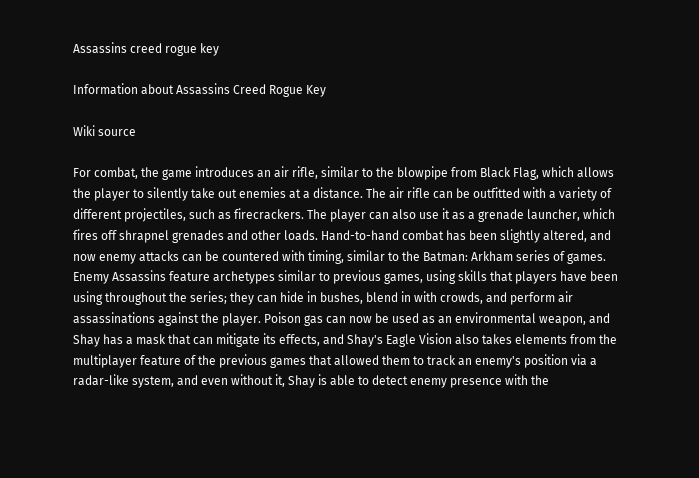Assassins creed rogue key

Information about Assassins Creed Rogue Key

Wiki source

For combat, the game introduces an air rifle, similar to the blowpipe from Black Flag, which allows the player to silently take out enemies at a distance. The air rifle can be outfitted with a variety of different projectiles, such as firecrackers. The player can also use it as a grenade launcher, which fires off shrapnel grenades and other loads. Hand-to-hand combat has been slightly altered, and now enemy attacks can be countered with timing, similar to the Batman: Arkham series of games. Enemy Assassins feature archetypes similar to previous games, using skills that players have been using throughout the series; they can hide in bushes, blend in with crowds, and perform air assassinations against the player. Poison gas can now be used as an environmental weapon, and Shay has a mask that can mitigate its effects, and Shay's Eagle Vision also takes elements from the multiplayer feature of the previous games that allowed them to track an enemy's position via a radar-like system, and even without it, Shay is able to detect enemy presence with the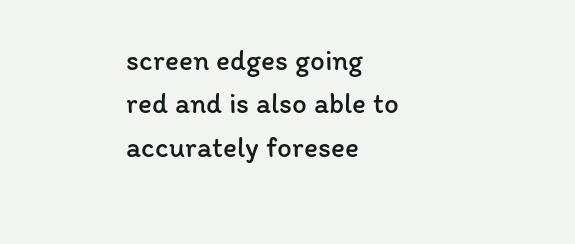screen edges going red and is also able to accurately foresee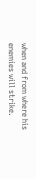when and from where his enemies will strike.